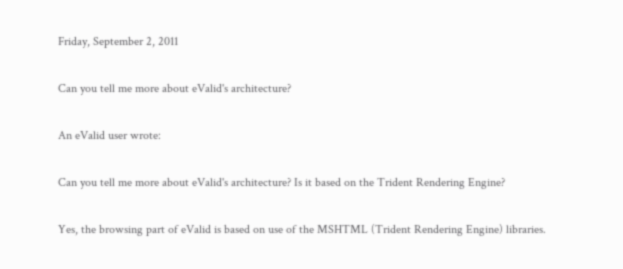Friday, September 2, 2011

Can you tell me more about eValid's architecture?

An eValid user wrote:

Can you tell me more about eValid's architecture? Is it based on the Trident Rendering Engine?

Yes, the browsing part of eValid is based on use of the MSHTML (Trident Rendering Engine) libraries.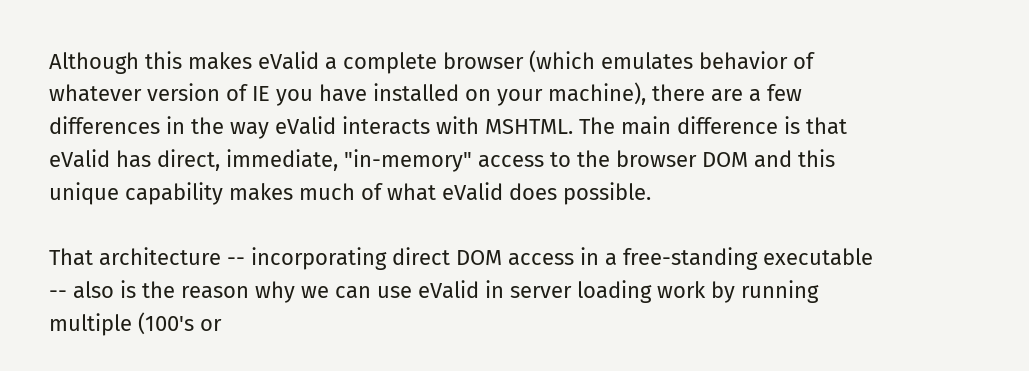Although this makes eValid a complete browser (which emulates behavior of whatever version of IE you have installed on your machine), there are a few differences in the way eValid interacts with MSHTML. The main difference is that eValid has direct, immediate, "in-memory" access to the browser DOM and this unique capability makes much of what eValid does possible.

That architecture -- incorporating direct DOM access in a free-standing executable -- also is the reason why we can use eValid in server loading work by running multiple (100's or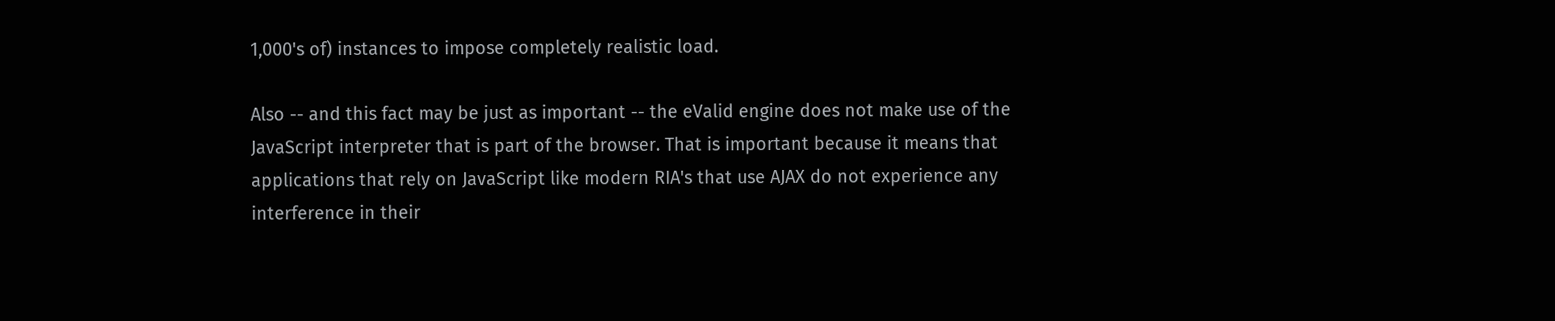1,000's of) instances to impose completely realistic load.

Also -- and this fact may be just as important -- the eValid engine does not make use of the JavaScript interpreter that is part of the browser. That is important because it means that applications that rely on JavaScript like modern RIA's that use AJAX do not experience any interference in their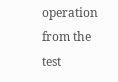operation from the test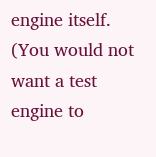engine itself. (You would not want a test engine to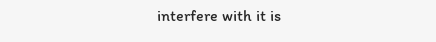interfere with it is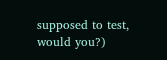supposed to test, would you?)